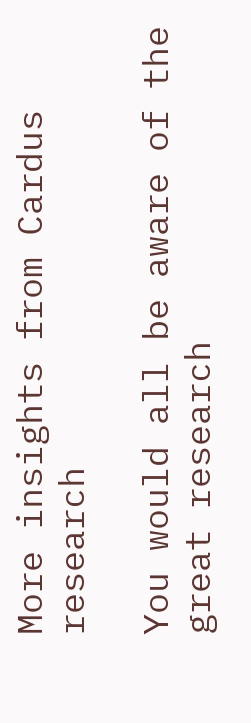More insights from Cardus research

You would all be aware of the great research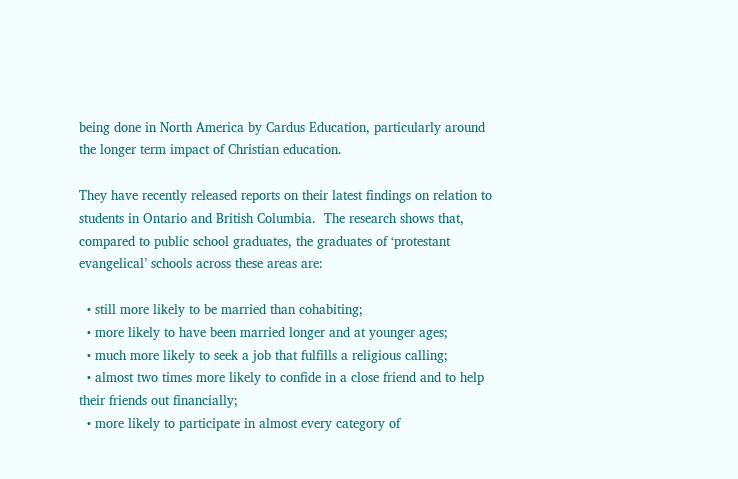being done in North America by Cardus Education, particularly around the longer term impact of Christian education.

They have recently released reports on their latest findings on relation to students in Ontario and British Columbia.  The research shows that, compared to public school graduates, the graduates of ‘protestant evangelical’ schools across these areas are:

  • still more likely to be married than cohabiting;
  • more likely to have been married longer and at younger ages;
  • much more likely to seek a job that fulfills a religious calling;
  • almost two times more likely to confide in a close friend and to help their friends out financially;
  • more likely to participate in almost every category of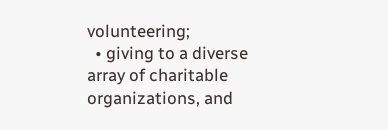volunteering;
  • giving to a diverse array of charitable organizations, and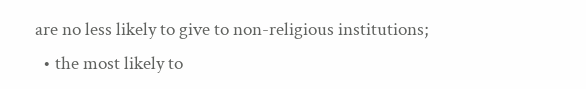are no less likely to give to non-religious institutions;
  • the most likely to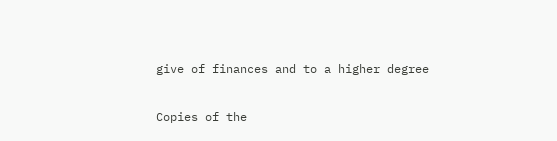give of finances and to a higher degree

Copies of the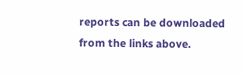reports can be downloaded from the links above.